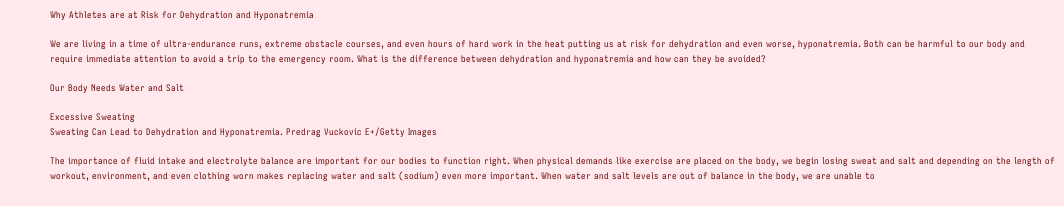Why Athletes are at Risk for Dehydration and Hyponatremia

We are living in a time of ultra-endurance runs, extreme obstacle courses, and even hours of hard work in the heat putting us at risk for dehydration and even worse, hyponatremia. Both can be harmful to our body and require immediate attention to avoid a trip to the emergency room. What is the difference between dehydration and hyponatremia and how can they be avoided?

Our Body Needs Water and Salt

Excessive Sweating
Sweating Can Lead to Dehydration and Hyponatremia. Predrag Vuckovic E+/Getty Images

The importance of fluid intake and electrolyte balance are important for our bodies to function right. When physical demands like exercise are placed on the body, we begin losing sweat and salt and depending on the length of workout, environment, and even clothing worn makes replacing water and salt (sodium) even more important. When water and salt levels are out of balance in the body, we are unable to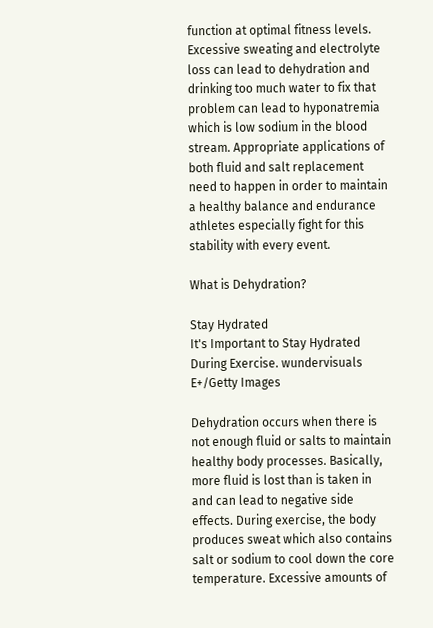function at optimal fitness levels. Excessive sweating and electrolyte loss can lead to dehydration and drinking too much water to fix that problem can lead to hyponatremia which is low sodium in the blood stream. Appropriate applications of both fluid and salt replacement need to happen in order to maintain a healthy balance and endurance athletes especially fight for this stability with every event.

What is Dehydration?

Stay Hydrated
It's Important to Stay Hydrated During Exercise. wundervisuals E+/Getty Images

Dehydration occurs when there is not enough fluid or salts to maintain healthy body processes. Basically, more fluid is lost than is taken in and can lead to negative side effects. During exercise, the body produces sweat which also contains salt or sodium to cool down the core temperature. Excessive amounts of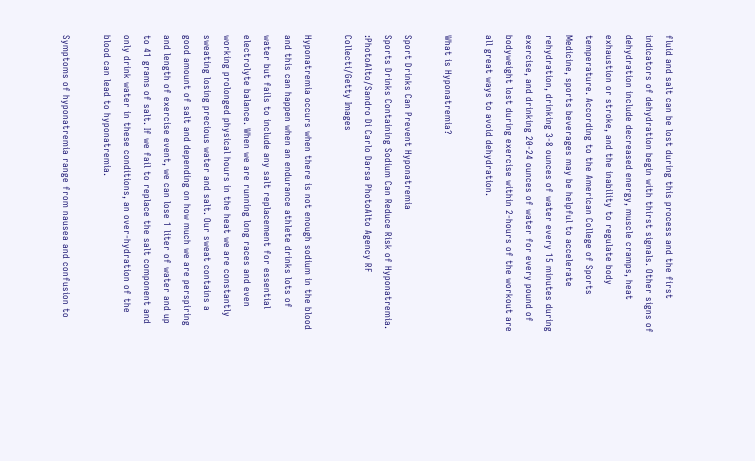fluid and salt can be lost during this process and the first indicators of dehydration begin with thirst signals. Other signs of dehydration include decreased energy, muscle cramps, heat exhaustion or stroke, and the inability to regulate body temperature. According to the American College of Sports Medicine, sports beverages may be helpful to accelerate rehydration, drinking 3-8 ounces of water every 15 minutes during exercise, and drinking 20-24 ounces of water for every pound of bodyweight lost during exercise within 2-hours of the workout are all great ways to avoid dehydration.

What is Hyponatremia?

Sport Drinks Can Prevent Hyponatremia
Sports Drinks Containing Sodium Can Reduce Risk of Hyponatremia. :PhotoAlto/Sandro Di Carlo Darsa PhotoAlto Agency RF Collecti/Getty Images

Hyponatremia occurs when there is not enough sodium in the blood and this can happen when an endurance athlete drinks lots of water but fails to include any salt replacement for essential electrolyte balance. When we are running long races and even working prolonged physical hours in the heat we are constantly sweating losing precious water and salt. Our sweat contains a good amount of salt and depending on how much we are perspiring and length of exercise event, we can lose 1 liter of water and up to 41 grams of salt. If we fail to replace the salt component and only drink water in these conditions, an over-hydration of the blood can lead to hyponatremia.

Symptoms of hyponatremia range from nausea and confusion to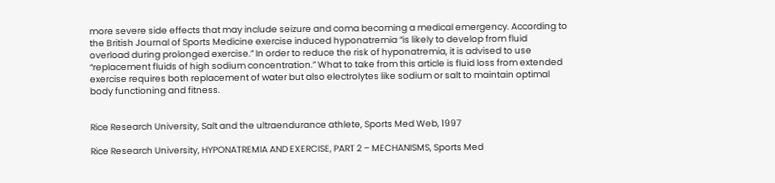more severe side effects that may include seizure and coma becoming a medical emergency. According to the British Journal of Sports Medicine exercise induced hyponatremia “is likely to develop from fluid overload during prolonged exercise.” In order to reduce the risk of hyponatremia, it is advised to use “replacement fluids of high sodium concentration.” What to take from this article is fluid loss from extended exercise requires both replacement of water but also electrolytes like sodium or salt to maintain optimal body functioning and fitness.


Rice Research University, Salt and the ultraendurance athlete, Sports Med Web, 1997

Rice Research University, HYPONATREMIA AND EXERCISE, PART 2 – MECHANISMS, Sports Med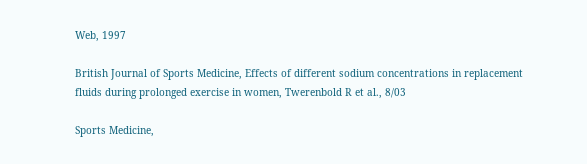Web, 1997

British Journal of Sports Medicine, Effects of different sodium concentrations in replacement fluids during prolonged exercise in women, Twerenbold R et al., 8/03

Sports Medicine,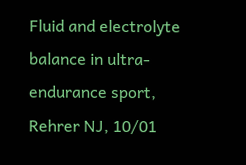Fluid and electrolyte balance in ultra-endurance sport, Rehrer NJ, 10/01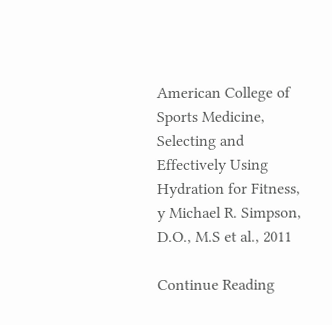American College of Sports Medicine, Selecting and Effectively Using Hydration for Fitness, y Michael R. Simpson, D.O., M.S et al., 2011

Continue Reading